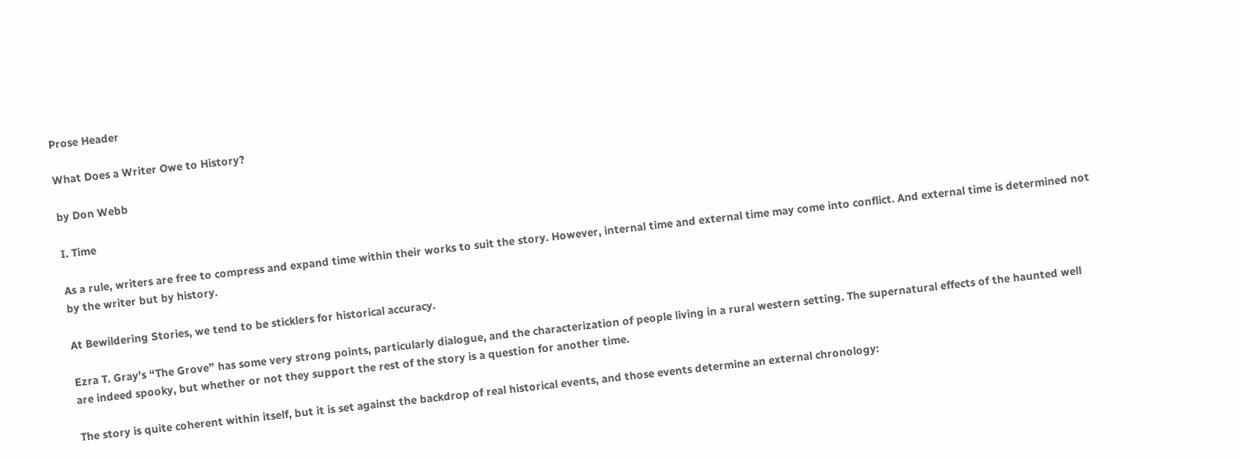Prose Header

What Does a Writer Owe to History?

by Don Webb

I. Time

As a rule, writers are free to compress and expand time within their works to suit the story. However, internal time and external time may come into conflict. And external time is determined not by the writer but by history.

At Bewildering Stories, we tend to be sticklers for historical accuracy.

Ezra T. Gray’s “The Grove” has some very strong points, particularly dialogue, and the characterization of people living in a rural western setting. The supernatural effects of the haunted well are indeed spooky, but whether or not they support the rest of the story is a question for another time.

The story is quite coherent within itself, but it is set against the backdrop of real historical events, and those events determine an external chronology: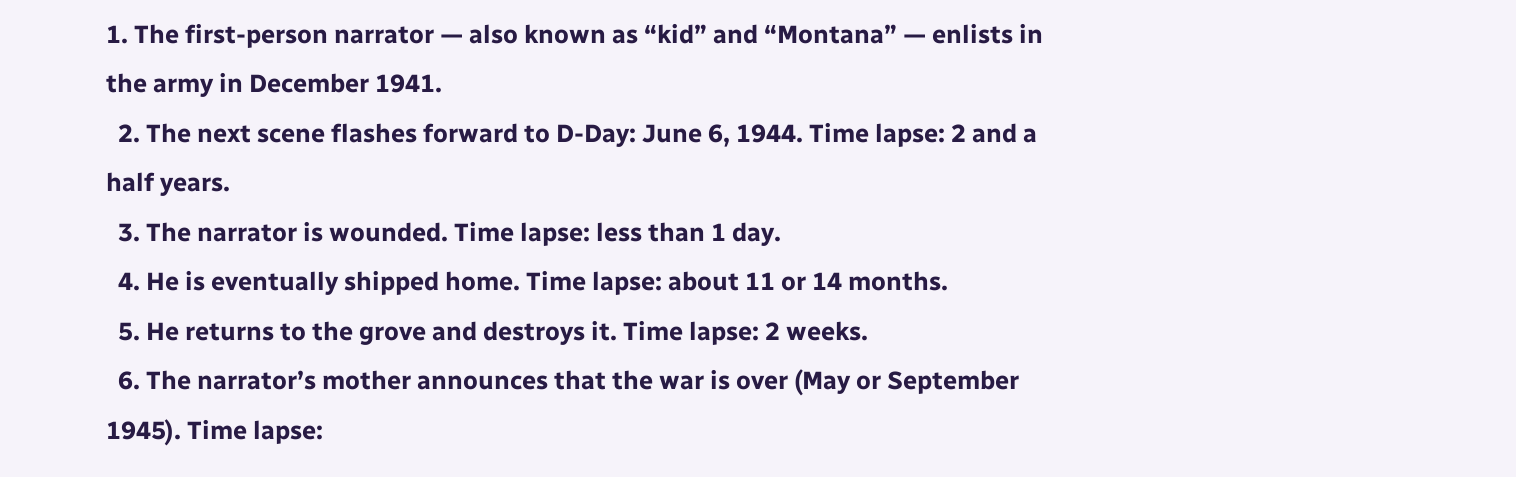1. The first-person narrator — also known as “kid” and “Montana” — enlists in the army in December 1941.
  2. The next scene flashes forward to D-Day: June 6, 1944. Time lapse: 2 and a half years.
  3. The narrator is wounded. Time lapse: less than 1 day.
  4. He is eventually shipped home. Time lapse: about 11 or 14 months.
  5. He returns to the grove and destroys it. Time lapse: 2 weeks.
  6. The narrator’s mother announces that the war is over (May or September 1945). Time lapse: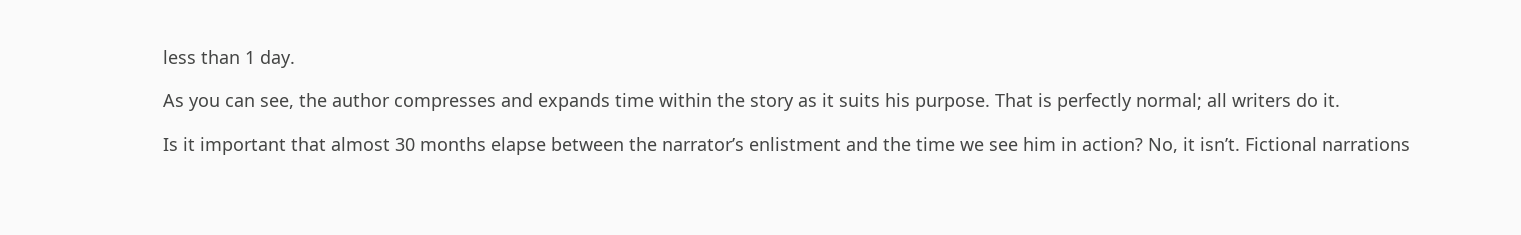less than 1 day.

As you can see, the author compresses and expands time within the story as it suits his purpose. That is perfectly normal; all writers do it.

Is it important that almost 30 months elapse between the narrator’s enlistment and the time we see him in action? No, it isn’t. Fictional narrations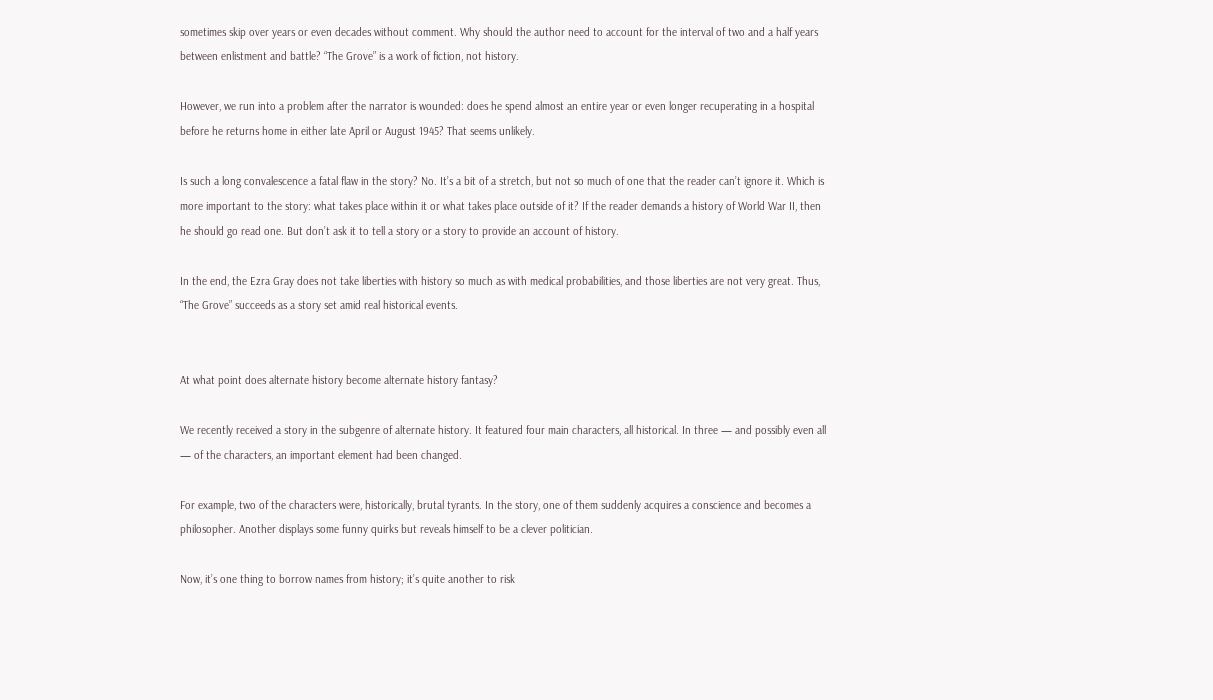sometimes skip over years or even decades without comment. Why should the author need to account for the interval of two and a half years between enlistment and battle? “The Grove” is a work of fiction, not history.

However, we run into a problem after the narrator is wounded: does he spend almost an entire year or even longer recuperating in a hospital before he returns home in either late April or August 1945? That seems unlikely.

Is such a long convalescence a fatal flaw in the story? No. It’s a bit of a stretch, but not so much of one that the reader can’t ignore it. Which is more important to the story: what takes place within it or what takes place outside of it? If the reader demands a history of World War II, then he should go read one. But don’t ask it to tell a story or a story to provide an account of history.

In the end, the Ezra Gray does not take liberties with history so much as with medical probabilities, and those liberties are not very great. Thus, “The Grove” succeeds as a story set amid real historical events.


At what point does alternate history become alternate history fantasy?

We recently received a story in the subgenre of alternate history. It featured four main characters, all historical. In three — and possibly even all — of the characters, an important element had been changed.

For example, two of the characters were, historically, brutal tyrants. In the story, one of them suddenly acquires a conscience and becomes a philosopher. Another displays some funny quirks but reveals himself to be a clever politician.

Now, it’s one thing to borrow names from history; it’s quite another to risk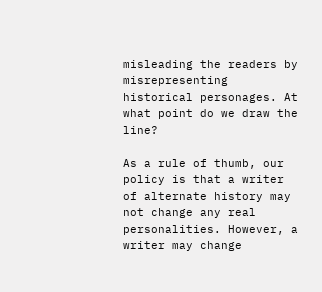misleading the readers by misrepresenting historical personages. At what point do we draw the line?

As a rule of thumb, our policy is that a writer of alternate history may not change any real personalities. However, a writer may change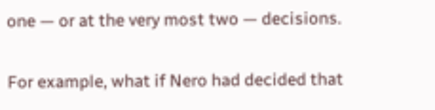one — or at the very most two — decisions.

For example, what if Nero had decided that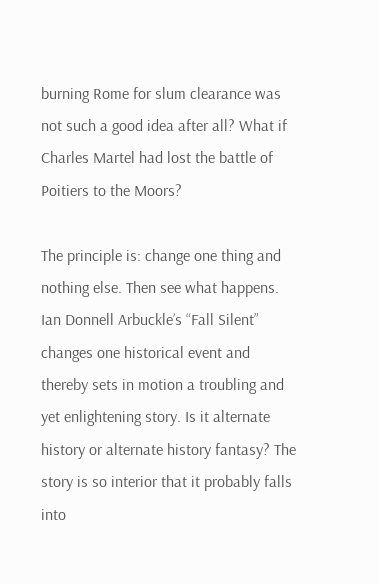burning Rome for slum clearance was not such a good idea after all? What if Charles Martel had lost the battle of Poitiers to the Moors?

The principle is: change one thing and nothing else. Then see what happens. Ian Donnell Arbuckle’s “Fall Silent” changes one historical event and thereby sets in motion a troubling and yet enlightening story. Is it alternate history or alternate history fantasy? The story is so interior that it probably falls into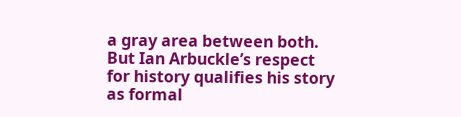a gray area between both. But Ian Arbuckle’s respect for history qualifies his story as formal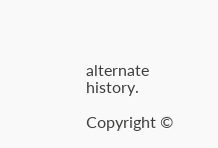alternate history.

Copyright ©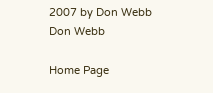2007 by Don Webb Don Webb

Home Page